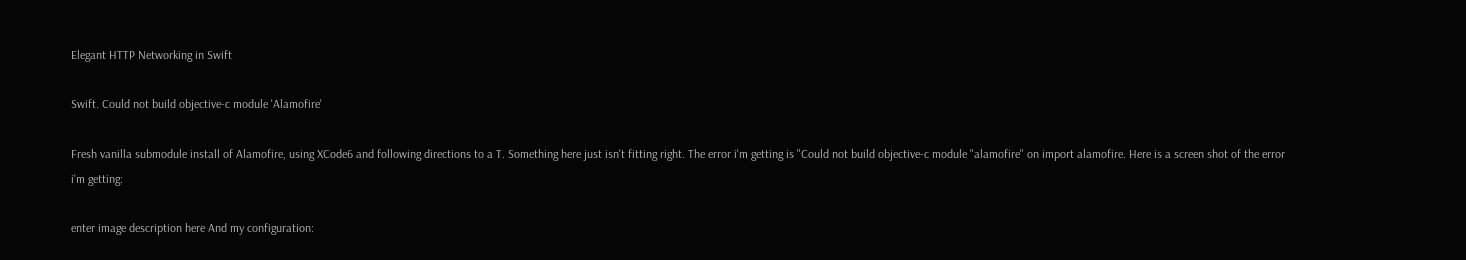Elegant HTTP Networking in Swift

Swift. Could not build objective-c module 'Alamofire'

Fresh vanilla submodule install of Alamofire, using XCode6 and following directions to a T. Something here just isn't fitting right. The error i'm getting is "Could not build objective-c module "alamofire" on import alamofire. Here is a screen shot of the error i'm getting:

enter image description here And my configuration: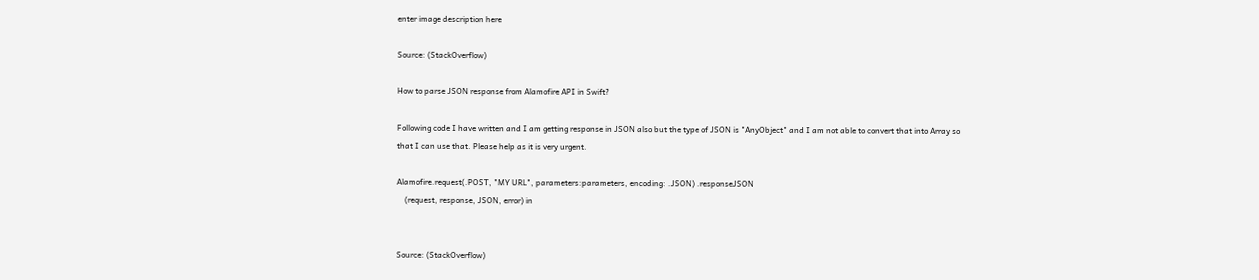enter image description here

Source: (StackOverflow)

How to parse JSON response from Alamofire API in Swift?

Following code I have written and I am getting response in JSON also but the type of JSON is "AnyObject" and I am not able to convert that into Array so that I can use that. Please help as it is very urgent.

Alamofire.request(.POST, "MY URL", parameters:parameters, encoding: .JSON) .responseJSON
    (request, response, JSON, error) in


Source: (StackOverflow)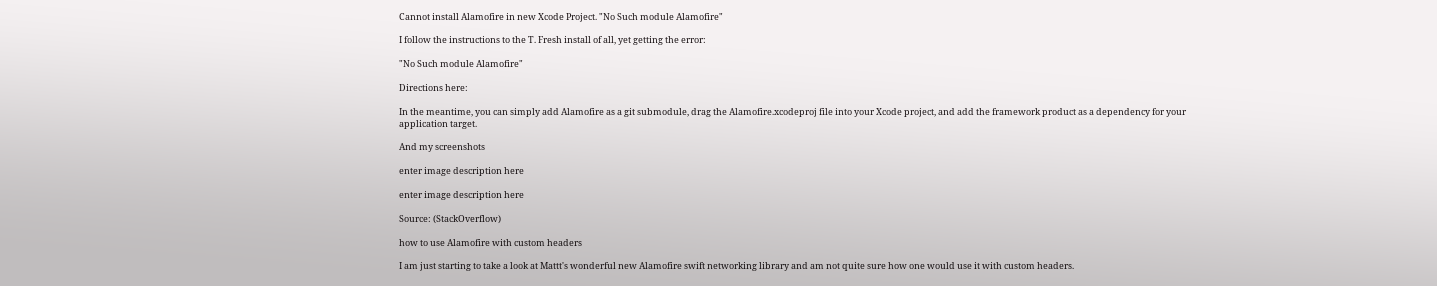Cannot install Alamofire in new Xcode Project. "No Such module Alamofire"

I follow the instructions to the T. Fresh install of all, yet getting the error:

"No Such module Alamofire"

Directions here:

In the meantime, you can simply add Alamofire as a git submodule, drag the Alamofire.xcodeproj file into your Xcode project, and add the framework product as a dependency for your application target.

And my screenshots

enter image description here

enter image description here

Source: (StackOverflow)

how to use Alamofire with custom headers

I am just starting to take a look at Mattt's wonderful new Alamofire swift networking library and am not quite sure how one would use it with custom headers.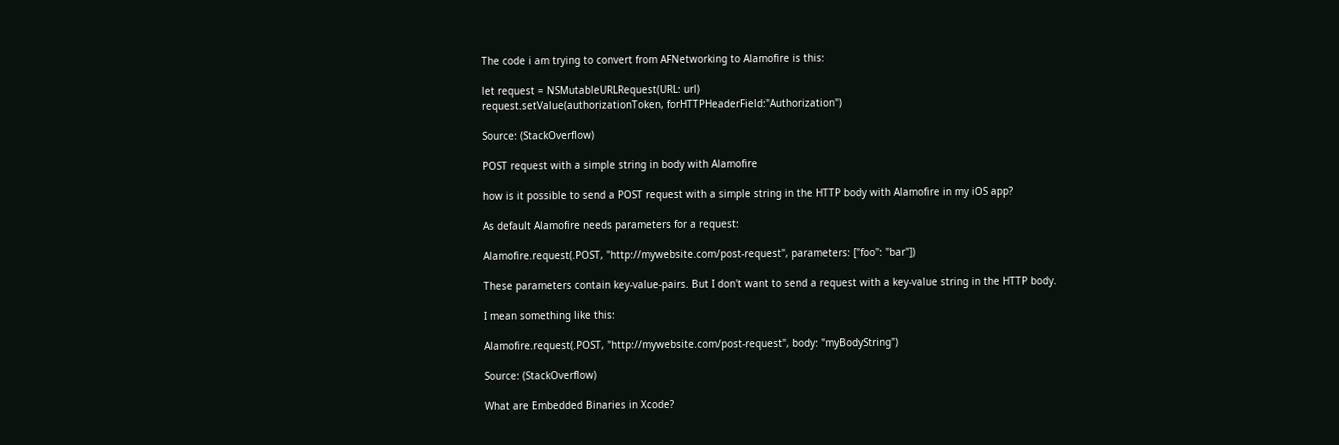The code i am trying to convert from AFNetworking to Alamofire is this:

let request = NSMutableURLRequest(URL: url)
request.setValue(authorizationToken, forHTTPHeaderField:"Authorization")

Source: (StackOverflow)

POST request with a simple string in body with Alamofire

how is it possible to send a POST request with a simple string in the HTTP body with Alamofire in my iOS app?

As default Alamofire needs parameters for a request:

Alamofire.request(.POST, "http://mywebsite.com/post-request", parameters: ["foo": "bar"])

These parameters contain key-value-pairs. But I don't want to send a request with a key-value string in the HTTP body.

I mean something like this:

Alamofire.request(.POST, "http://mywebsite.com/post-request", body: "myBodyString")

Source: (StackOverflow)

What are Embedded Binaries in Xcode?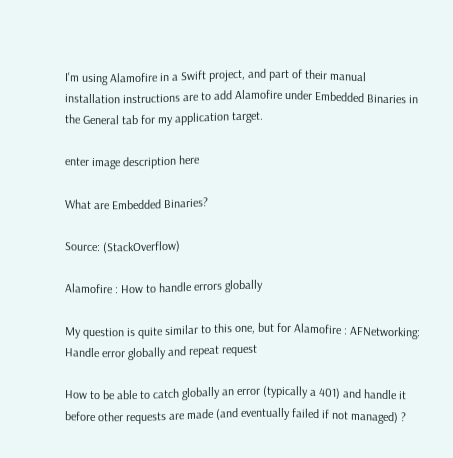I'm using Alamofire in a Swift project, and part of their manual installation instructions are to add Alamofire under Embedded Binaries in the General tab for my application target.

enter image description here

What are Embedded Binaries?

Source: (StackOverflow)

Alamofire : How to handle errors globally

My question is quite similar to this one, but for Alamofire : AFNetworking: Handle error globally and repeat request

How to be able to catch globally an error (typically a 401) and handle it before other requests are made (and eventually failed if not managed) ?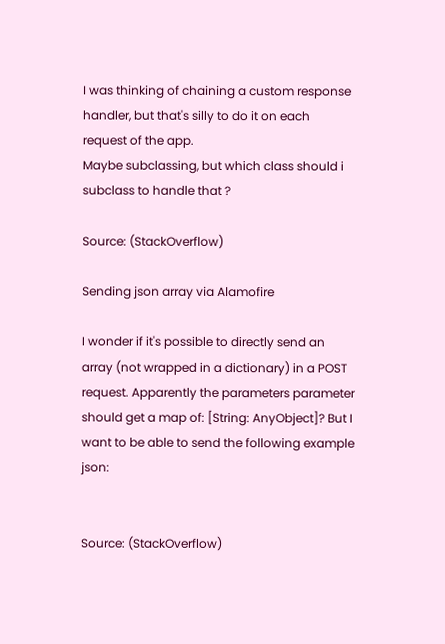I was thinking of chaining a custom response handler, but that's silly to do it on each request of the app.
Maybe subclassing, but which class should i subclass to handle that ?

Source: (StackOverflow)

Sending json array via Alamofire

I wonder if it's possible to directly send an array (not wrapped in a dictionary) in a POST request. Apparently the parameters parameter should get a map of: [String: AnyObject]? But I want to be able to send the following example json:


Source: (StackOverflow)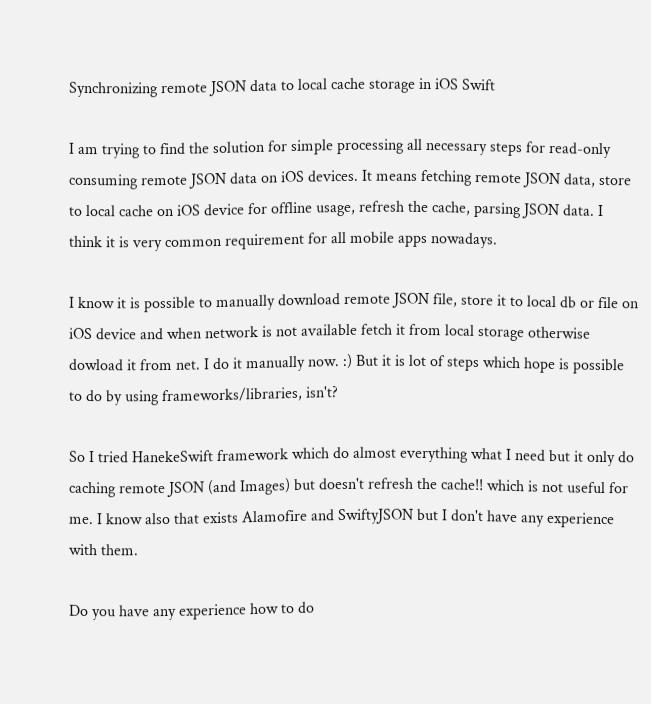Synchronizing remote JSON data to local cache storage in iOS Swift

I am trying to find the solution for simple processing all necessary steps for read-only consuming remote JSON data on iOS devices. It means fetching remote JSON data, store to local cache on iOS device for offline usage, refresh the cache, parsing JSON data. I think it is very common requirement for all mobile apps nowadays.

I know it is possible to manually download remote JSON file, store it to local db or file on iOS device and when network is not available fetch it from local storage otherwise dowload it from net. I do it manually now. :) But it is lot of steps which hope is possible to do by using frameworks/libraries, isn't?

So I tried HanekeSwift framework which do almost everything what I need but it only do caching remote JSON (and Images) but doesn't refresh the cache!! which is not useful for me. I know also that exists Alamofire and SwiftyJSON but I don't have any experience with them.

Do you have any experience how to do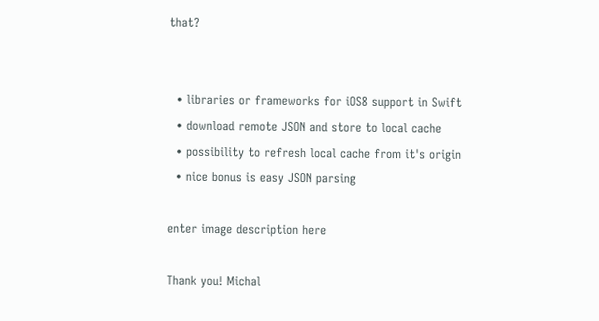that?


  • libraries or frameworks for iOS8 support in Swift
  • download remote JSON and store to local cache
  • possibility to refresh local cache from it's origin
  • nice bonus is easy JSON parsing

enter image description here

Thank you! Michal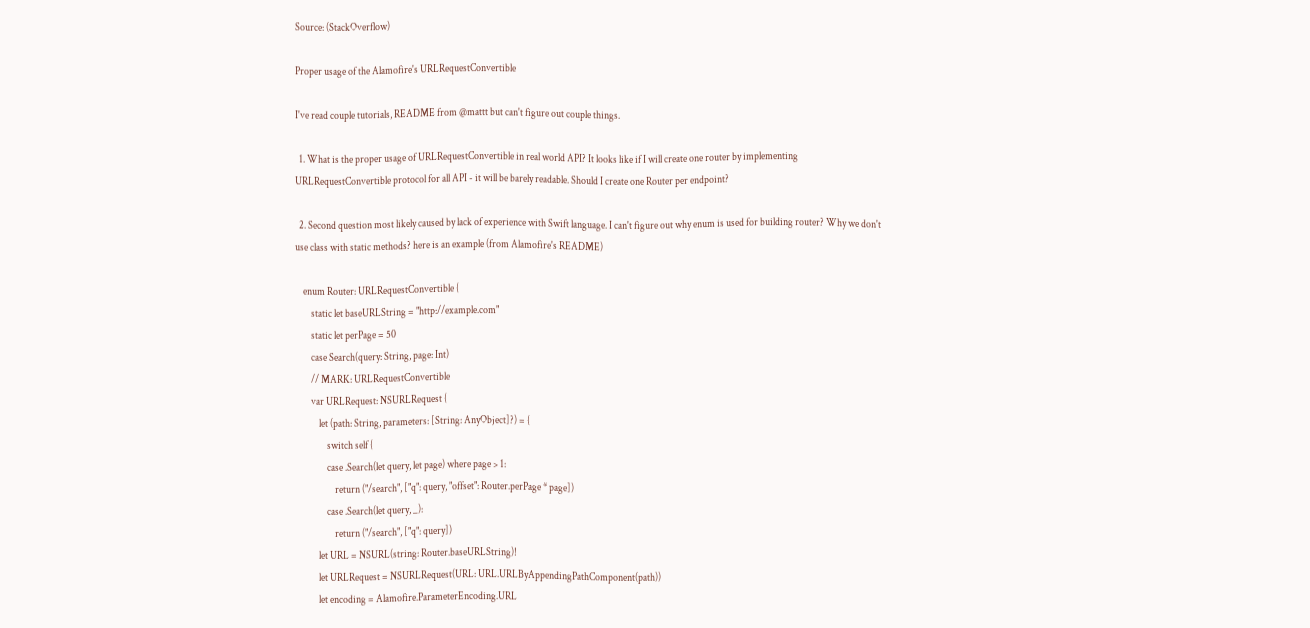Source: (StackOverflow)

Proper usage of the Alamofire's URLRequestConvertible

I've read couple tutorials, README from @mattt but can't figure out couple things.

  1. What is the proper usage of URLRequestConvertible in real world API? It looks like if I will create one router by implementing URLRequestConvertible protocol for all API - it will be barely readable. Should I create one Router per endpoint?

  2. Second question most likely caused by lack of experience with Swift language. I can't figure out why enum is used for building router? Why we don't use class with static methods? here is an example (from Alamofire's README)

    enum Router: URLRequestConvertible {
        static let baseURLString = "http://example.com"
        static let perPage = 50
        case Search(query: String, page: Int)
        // MARK: URLRequestConvertible
        var URLRequest: NSURLRequest {
            let (path: String, parameters: [String: AnyObject]?) = {
                switch self {
                case .Search(let query, let page) where page > 1:
                    return ("/search", ["q": query, "offset": Router.perPage * page])
                case .Search(let query, _):
                    return ("/search", ["q": query])
            let URL = NSURL(string: Router.baseURLString)!
            let URLRequest = NSURLRequest(URL: URL.URLByAppendingPathComponent(path))
            let encoding = Alamofire.ParameterEncoding.URL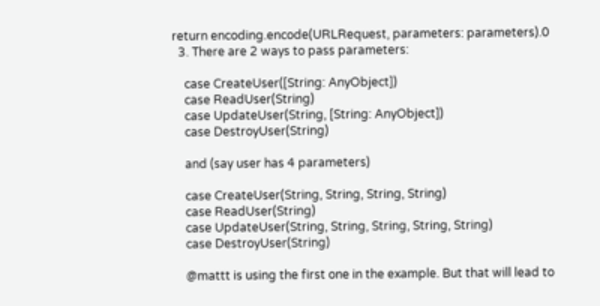return encoding.encode(URLRequest, parameters: parameters).0
  3. There are 2 ways to pass parameters:

    case CreateUser([String: AnyObject])
    case ReadUser(String)
    case UpdateUser(String, [String: AnyObject])
    case DestroyUser(String)

    and (say user has 4 parameters)

    case CreateUser(String, String, String, String)
    case ReadUser(String)
    case UpdateUser(String, String, String, String, String)
    case DestroyUser(String)

    @mattt is using the first one in the example. But that will lead to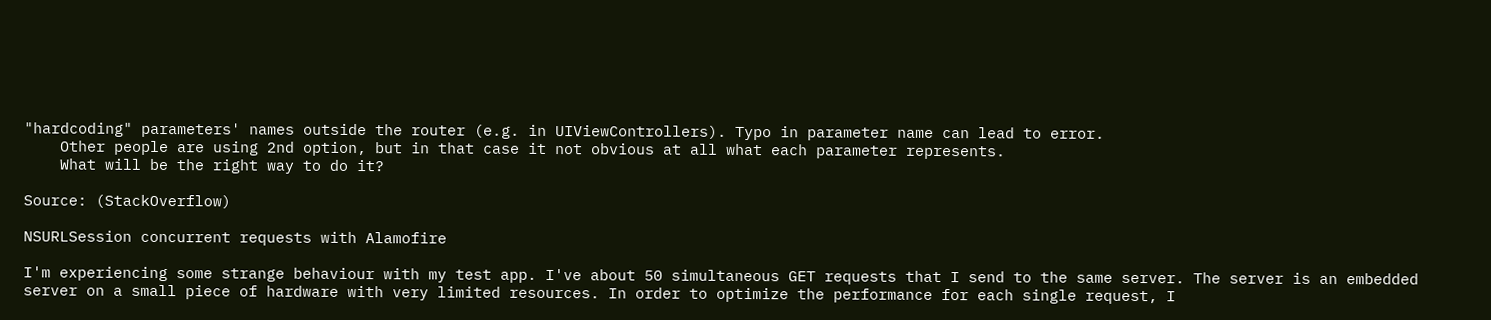"hardcoding" parameters' names outside the router (e.g. in UIViewControllers). Typo in parameter name can lead to error.
    Other people are using 2nd option, but in that case it not obvious at all what each parameter represents.
    What will be the right way to do it?

Source: (StackOverflow)

NSURLSession concurrent requests with Alamofire

I'm experiencing some strange behaviour with my test app. I've about 50 simultaneous GET requests that I send to the same server. The server is an embedded server on a small piece of hardware with very limited resources. In order to optimize the performance for each single request, I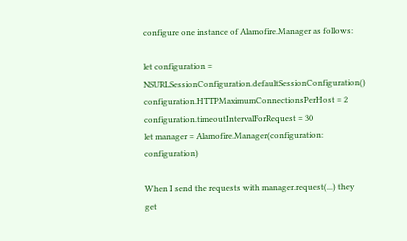configure one instance of Alamofire.Manager as follows:

let configuration = NSURLSessionConfiguration.defaultSessionConfiguration()
configuration.HTTPMaximumConnectionsPerHost = 2
configuration.timeoutIntervalForRequest = 30
let manager = Alamofire.Manager(configuration: configuration)

When I send the requests with manager.request(...) they get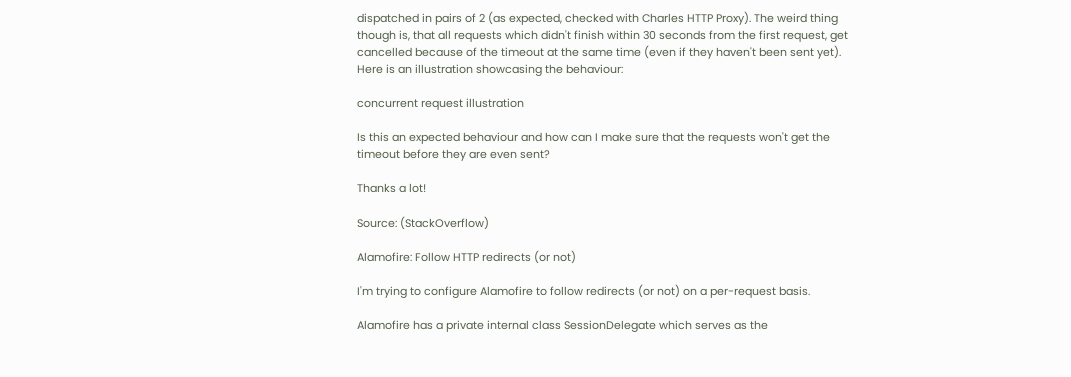dispatched in pairs of 2 (as expected, checked with Charles HTTP Proxy). The weird thing though is, that all requests which didn't finish within 30 seconds from the first request, get cancelled because of the timeout at the same time (even if they haven't been sent yet). Here is an illustration showcasing the behaviour:

concurrent request illustration

Is this an expected behaviour and how can I make sure that the requests won't get the timeout before they are even sent?

Thanks a lot!

Source: (StackOverflow)

Alamofire: Follow HTTP redirects (or not)

I'm trying to configure Alamofire to follow redirects (or not) on a per-request basis.

Alamofire has a private internal class SessionDelegate which serves as the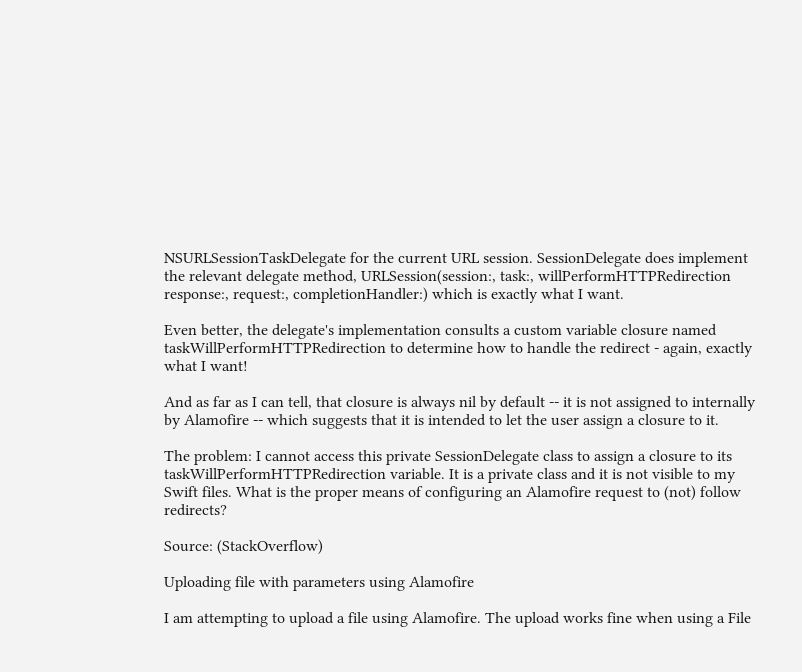NSURLSessionTaskDelegate for the current URL session. SessionDelegate does implement the relevant delegate method, URLSession(session:, task:, willPerformHTTPRedirection response:, request:, completionHandler:) which is exactly what I want.

Even better, the delegate's implementation consults a custom variable closure named taskWillPerformHTTPRedirection to determine how to handle the redirect - again, exactly what I want!

And as far as I can tell, that closure is always nil by default -- it is not assigned to internally by Alamofire -- which suggests that it is intended to let the user assign a closure to it.

The problem: I cannot access this private SessionDelegate class to assign a closure to its taskWillPerformHTTPRedirection variable. It is a private class and it is not visible to my Swift files. What is the proper means of configuring an Alamofire request to (not) follow redirects?

Source: (StackOverflow)

Uploading file with parameters using Alamofire

I am attempting to upload a file using Alamofire. The upload works fine when using a File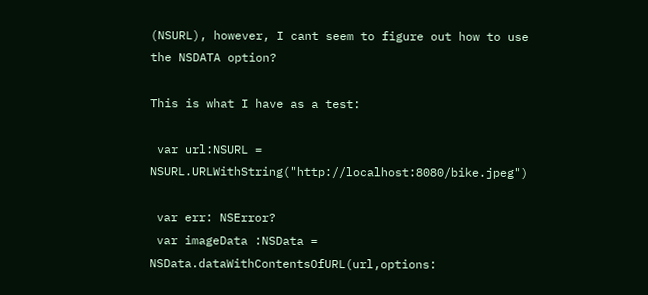(NSURL), however, I cant seem to figure out how to use the NSDATA option?

This is what I have as a test:

 var url:NSURL = NSURL.URLWithString("http://localhost:8080/bike.jpeg")

 var err: NSError?
 var imageData :NSData = NSData.dataWithContentsOfURL(url,options: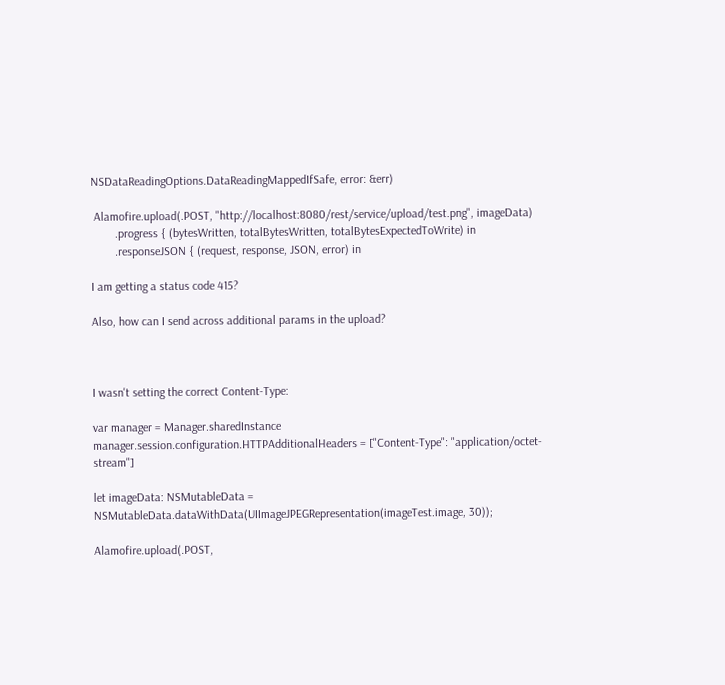NSDataReadingOptions.DataReadingMappedIfSafe, error: &err)

 Alamofire.upload(.POST, "http://localhost:8080/rest/service/upload/test.png", imageData)
        .progress { (bytesWritten, totalBytesWritten, totalBytesExpectedToWrite) in
        .responseJSON { (request, response, JSON, error) in

I am getting a status code 415?

Also, how can I send across additional params in the upload?



I wasn't setting the correct Content-Type:

var manager = Manager.sharedInstance
manager.session.configuration.HTTPAdditionalHeaders = ["Content-Type": "application/octet-stream"]

let imageData: NSMutableData = NSMutableData.dataWithData(UIImageJPEGRepresentation(imageTest.image, 30));

Alamofire.upload(.POST,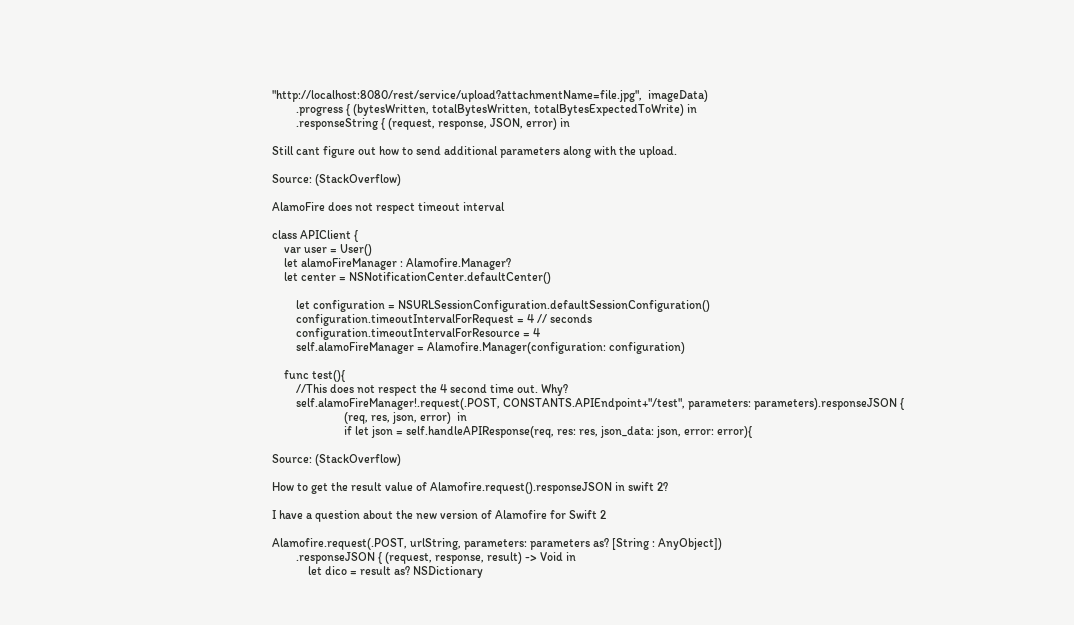"http://localhost:8080/rest/service/upload?attachmentName=file.jpg",  imageData)
        .progress { (bytesWritten, totalBytesWritten, totalBytesExpectedToWrite) in
        .responseString { (request, response, JSON, error) in

Still cant figure out how to send additional parameters along with the upload.

Source: (StackOverflow)

AlamoFire does not respect timeout interval

class APIClient {
    var user = User()
    let alamoFireManager : Alamofire.Manager?
    let center = NSNotificationCenter.defaultCenter()

        let configuration = NSURLSessionConfiguration.defaultSessionConfiguration()
        configuration.timeoutIntervalForRequest = 4 // seconds
        configuration.timeoutIntervalForResource = 4
        self.alamoFireManager = Alamofire.Manager(configuration: configuration)

    func test(){
        //This does not respect the 4 second time out. Why?
        self.alamoFireManager!.request(.POST, CONSTANTS.APIEndpoint+"/test", parameters: parameters).responseJSON {
                        (req, res, json, error)  in
                        if let json = self.handleAPIResponse(req, res: res, json_data: json, error: error){

Source: (StackOverflow)

How to get the result value of Alamofire.request().responseJSON in swift 2?

I have a question about the new version of Alamofire for Swift 2

Alamofire.request(.POST, urlString, parameters: parameters as? [String : AnyObject])
        .responseJSON { (request, response, result) -> Void in
            let dico = result as? NSDictionary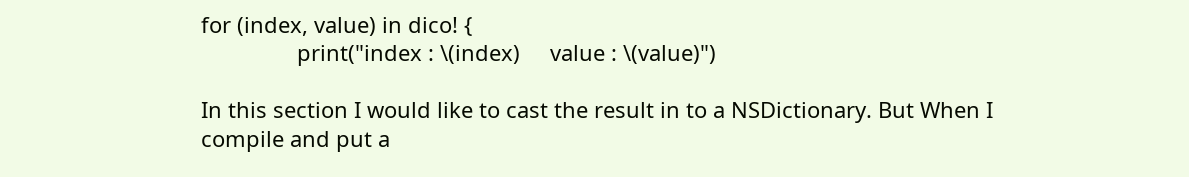for (index, value) in dico! {
                print("index : \(index)     value : \(value)")

In this section I would like to cast the result in to a NSDictionary. But When I compile and put a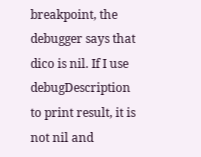breakpoint, the debugger says that dico is nil. If I use debugDescription to print result, it is not nil and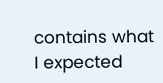contains what I expected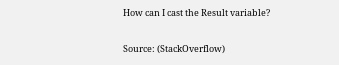How can I cast the Result variable?

Source: (StackOverflow)